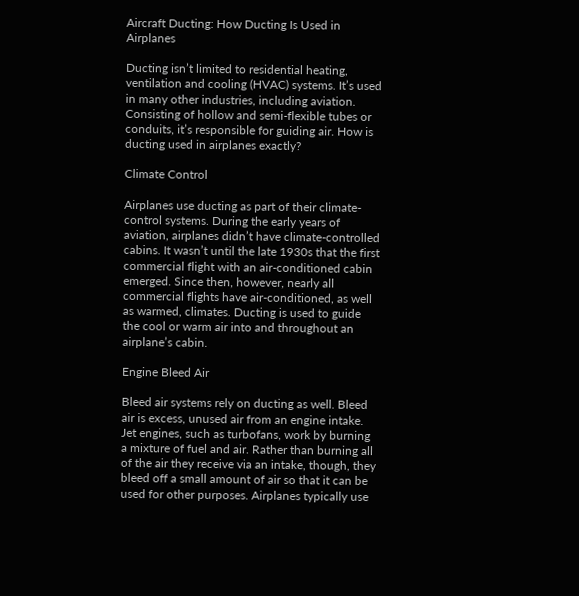Aircraft Ducting: How Ducting Is Used in Airplanes

Ducting isn’t limited to residential heating, ventilation and cooling (HVAC) systems. It’s used in many other industries, including aviation. Consisting of hollow and semi-flexible tubes or conduits, it’s responsible for guiding air. How is ducting used in airplanes exactly?

Climate Control

Airplanes use ducting as part of their climate-control systems. During the early years of aviation, airplanes didn’t have climate-controlled cabins. It wasn’t until the late 1930s that the first commercial flight with an air-conditioned cabin emerged. Since then, however, nearly all commercial flights have air-conditioned, as well as warmed, climates. Ducting is used to guide the cool or warm air into and throughout an airplane’s cabin.

Engine Bleed Air

Bleed air systems rely on ducting as well. Bleed air is excess, unused air from an engine intake. Jet engines, such as turbofans, work by burning a mixture of fuel and air. Rather than burning all of the air they receive via an intake, though, they bleed off a small amount of air so that it can be used for other purposes. Airplanes typically use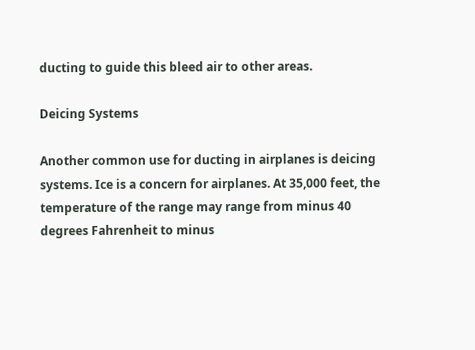ducting to guide this bleed air to other areas.

Deicing Systems

Another common use for ducting in airplanes is deicing systems. Ice is a concern for airplanes. At 35,000 feet, the temperature of the range may range from minus 40 degrees Fahrenheit to minus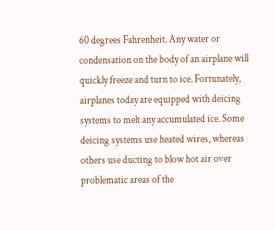60 degrees Fahrenheit. Any water or condensation on the body of an airplane will quickly freeze and turn to ice. Fortunately, airplanes today are equipped with deicing systems to melt any accumulated ice. Some deicing systems use heated wires, whereas others use ducting to blow hot air over problematic areas of the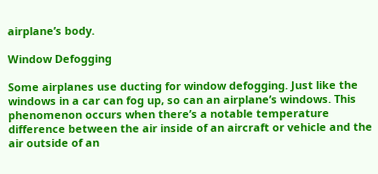airplane’s body.

Window Defogging

Some airplanes use ducting for window defogging. Just like the windows in a car can fog up, so can an airplane’s windows. This phenomenon occurs when there’s a notable temperature difference between the air inside of an aircraft or vehicle and the air outside of an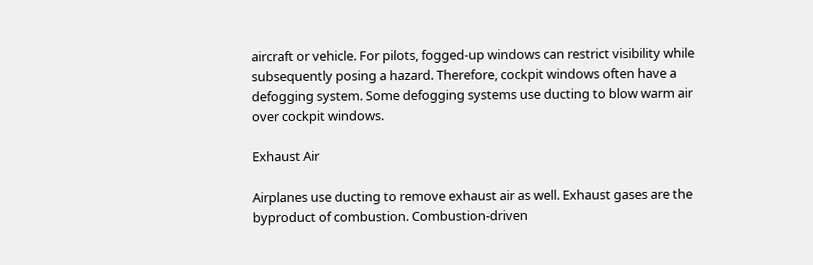aircraft or vehicle. For pilots, fogged-up windows can restrict visibility while subsequently posing a hazard. Therefore, cockpit windows often have a defogging system. Some defogging systems use ducting to blow warm air over cockpit windows.

Exhaust Air

Airplanes use ducting to remove exhaust air as well. Exhaust gases are the byproduct of combustion. Combustion-driven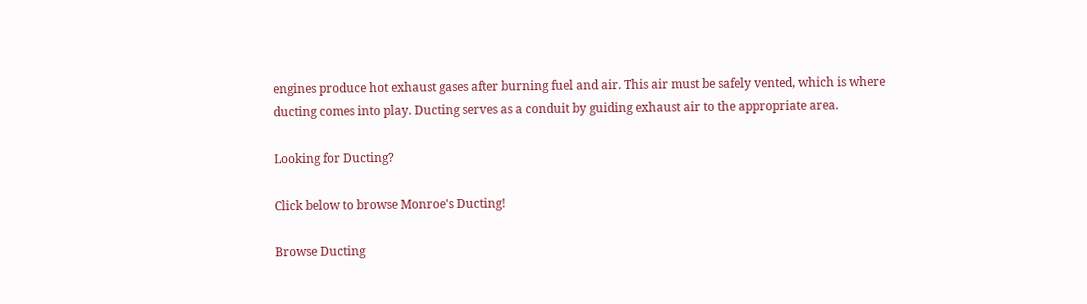engines produce hot exhaust gases after burning fuel and air. This air must be safely vented, which is where ducting comes into play. Ducting serves as a conduit by guiding exhaust air to the appropriate area.

Looking for Ducting?

Click below to browse Monroe's Ducting!

Browse Ducting